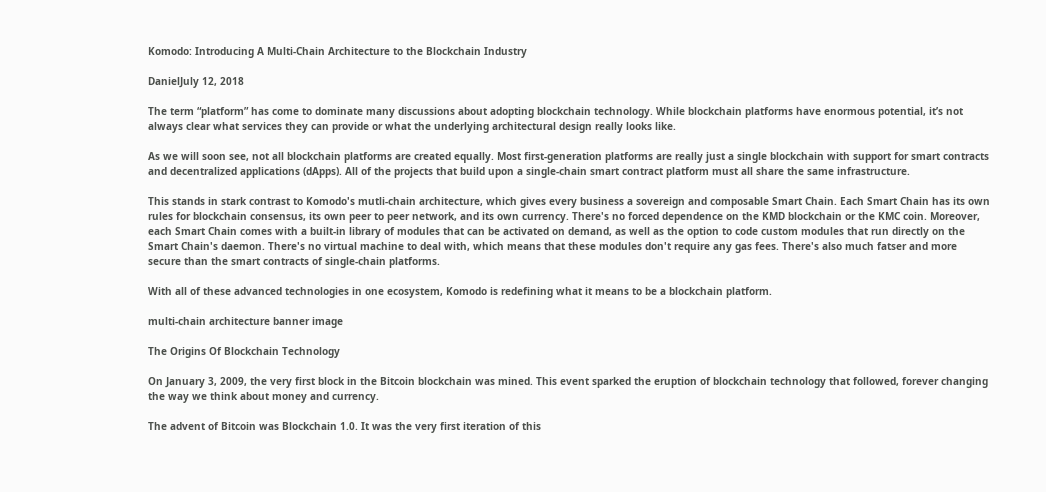Komodo: Introducing A Multi-Chain Architecture to the Blockchain Industry

DanielJuly 12, 2018

The term “platform” has come to dominate many discussions about adopting blockchain technology. While blockchain platforms have enormous potential, it’s not always clear what services they can provide or what the underlying architectural design really looks like.

As we will soon see, not all blockchain platforms are created equally. Most first-generation platforms are really just a single blockchain with support for smart contracts and decentralized applications (dApps). All of the projects that build upon a single-chain smart contract platform must all share the same infrastructure.

This stands in stark contrast to Komodo's mutli-chain architecture, which gives every business a sovereign and composable Smart Chain. Each Smart Chain has its own rules for blockchain consensus, its own peer to peer network, and its own currency. There's no forced dependence on the KMD blockchain or the KMC coin. Moreover, each Smart Chain comes with a built-in library of modules that can be activated on demand, as well as the option to code custom modules that run directly on the Smart Chain's daemon. There's no virtual machine to deal with, which means that these modules don't require any gas fees. There's also much fatser and more secure than the smart contracts of single-chain platforms.

With all of these advanced technologies in one ecosystem, Komodo is redefining what it means to be a blockchain platform.

multi-chain architecture banner image

The Origins Of Blockchain Technology

On January 3, 2009, the very first block in the Bitcoin blockchain was mined. This event sparked the eruption of blockchain technology that followed, forever changing the way we think about money and currency.

The advent of Bitcoin was Blockchain 1.0. It was the very first iteration of this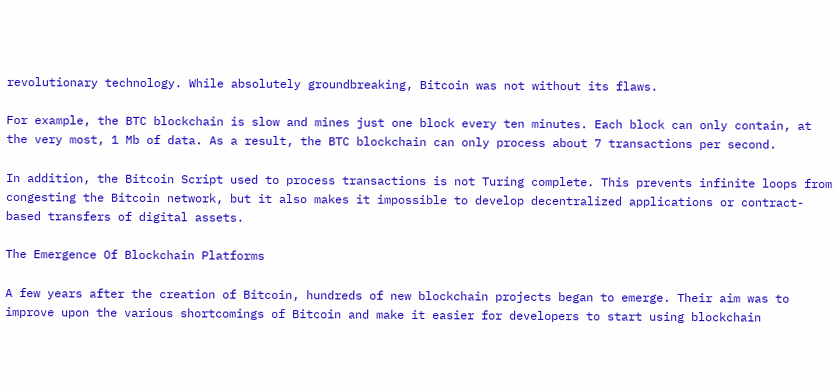revolutionary technology. While absolutely groundbreaking, Bitcoin was not without its flaws.

For example, the BTC blockchain is slow and mines just one block every ten minutes. Each block can only contain, at the very most, 1 Mb of data. As a result, the BTC blockchain can only process about 7 transactions per second.

In addition, the Bitcoin Script used to process transactions is not Turing complete. This prevents infinite loops from congesting the Bitcoin network, but it also makes it impossible to develop decentralized applications or contract-based transfers of digital assets.

The Emergence Of Blockchain Platforms

A few years after the creation of Bitcoin, hundreds of new blockchain projects began to emerge. Their aim was to improve upon the various shortcomings of Bitcoin and make it easier for developers to start using blockchain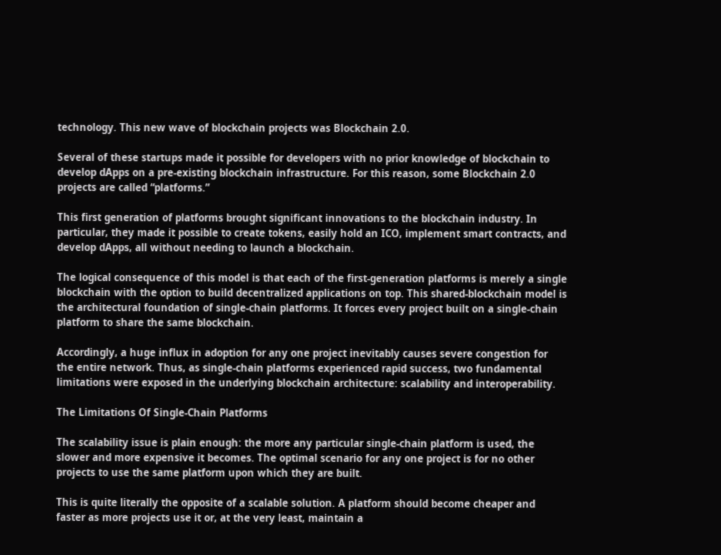technology. This new wave of blockchain projects was Blockchain 2.0.

Several of these startups made it possible for developers with no prior knowledge of blockchain to develop dApps on a pre-existing blockchain infrastructure. For this reason, some Blockchain 2.0 projects are called “platforms.”

This first generation of platforms brought significant innovations to the blockchain industry. In particular, they made it possible to create tokens, easily hold an ICO, implement smart contracts, and develop dApps, all without needing to launch a blockchain.

The logical consequence of this model is that each of the first-generation platforms is merely a single blockchain with the option to build decentralized applications on top. This shared-blockchain model is the architectural foundation of single-chain platforms. It forces every project built on a single-chain platform to share the same blockchain.

Accordingly, a huge influx in adoption for any one project inevitably causes severe congestion for the entire network. Thus, as single-chain platforms experienced rapid success, two fundamental limitations were exposed in the underlying blockchain architecture: scalability and interoperability.

The Limitations Of Single-Chain Platforms

The scalability issue is plain enough: the more any particular single-chain platform is used, the slower and more expensive it becomes. The optimal scenario for any one project is for no other projects to use the same platform upon which they are built.

This is quite literally the opposite of a scalable solution. A platform should become cheaper and faster as more projects use it or, at the very least, maintain a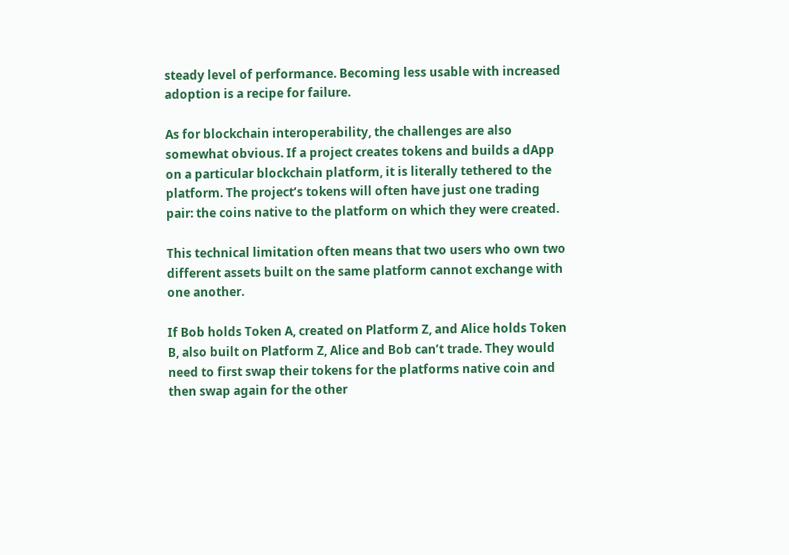steady level of performance. Becoming less usable with increased adoption is a recipe for failure.

As for blockchain interoperability, the challenges are also somewhat obvious. If a project creates tokens and builds a dApp on a particular blockchain platform, it is literally tethered to the platform. The project’s tokens will often have just one trading pair: the coins native to the platform on which they were created.

This technical limitation often means that two users who own two different assets built on the same platform cannot exchange with one another.

If Bob holds Token A, created on Platform Z, and Alice holds Token B, also built on Platform Z, Alice and Bob can’t trade. They would need to first swap their tokens for the platforms native coin and then swap again for the other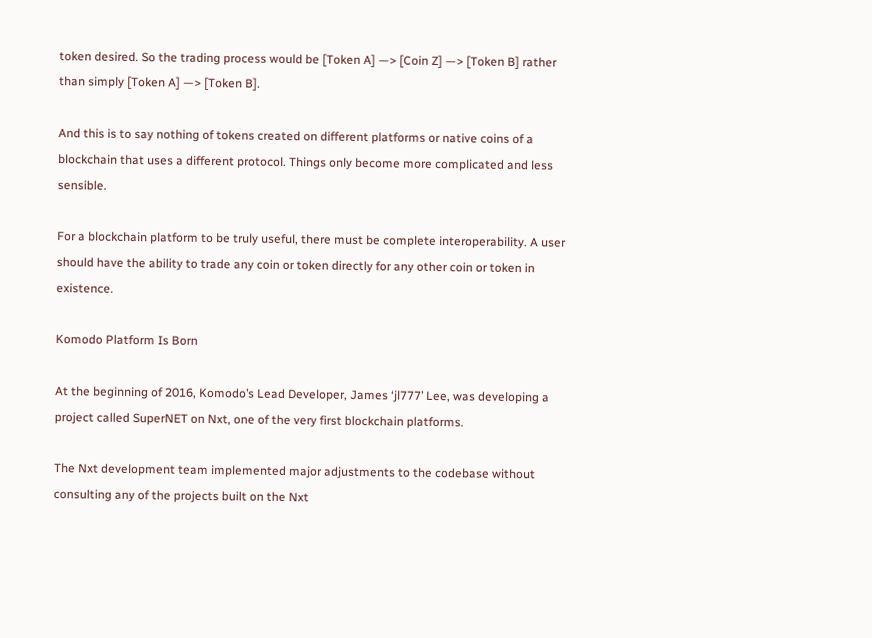token desired. So the trading process would be [Token A] —> [Coin Z] —> [Token B] rather than simply [Token A] —> [Token B].

And this is to say nothing of tokens created on different platforms or native coins of a blockchain that uses a different protocol. Things only become more complicated and less sensible.

For a blockchain platform to be truly useful, there must be complete interoperability. A user should have the ability to trade any coin or token directly for any other coin or token in existence.

Komodo Platform Is Born

At the beginning of 2016, Komodo’s Lead Developer, James ‘jl777’ Lee, was developing a project called SuperNET on Nxt, one of the very first blockchain platforms.

The Nxt development team implemented major adjustments to the codebase without consulting any of the projects built on the Nxt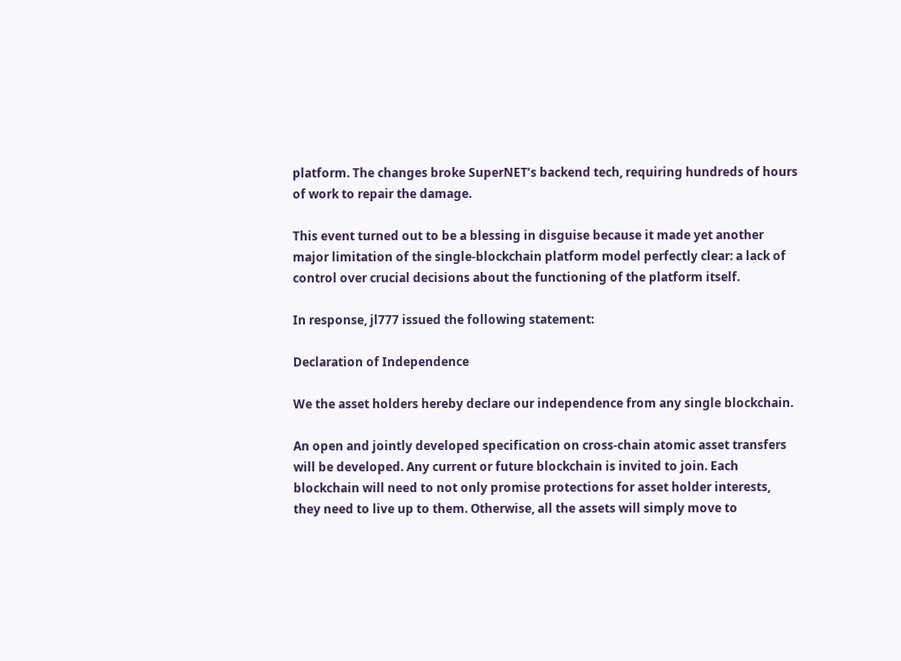platform. The changes broke SuperNET’s backend tech, requiring hundreds of hours of work to repair the damage.

This event turned out to be a blessing in disguise because it made yet another major limitation of the single-blockchain platform model perfectly clear: a lack of control over crucial decisions about the functioning of the platform itself.

In response, jl777 issued the following statement:

Declaration of Independence

We the asset holders hereby declare our independence from any single blockchain.

An open and jointly developed specification on cross-chain atomic asset transfers will be developed. Any current or future blockchain is invited to join. Each blockchain will need to not only promise protections for asset holder interests, they need to live up to them. Otherwise, all the assets will simply move to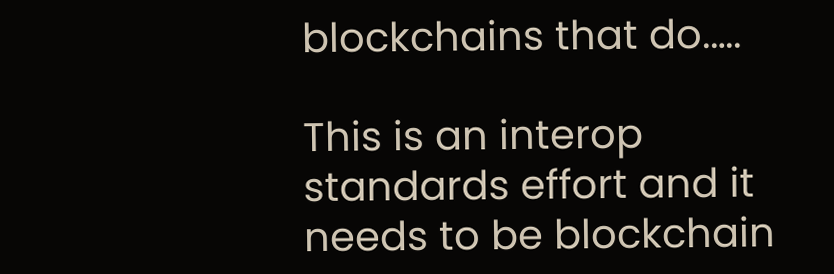blockchains that do.….

This is an interop standards effort and it needs to be blockchain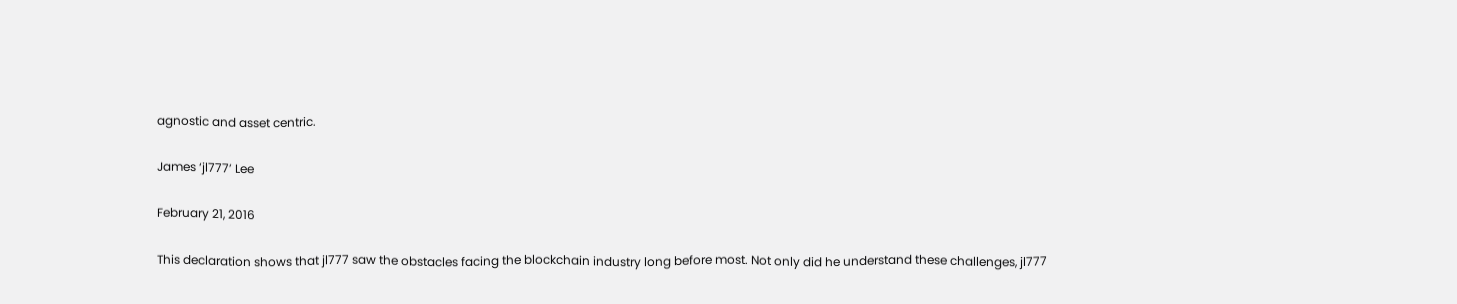agnostic and asset centric.

James ‘jl777’ Lee

February 21, 2016

This declaration shows that jl777 saw the obstacles facing the blockchain industry long before most. Not only did he understand these challenges, jl777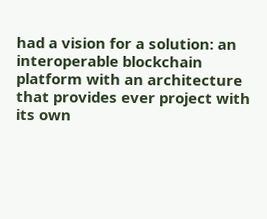had a vision for a solution: an interoperable blockchain platform with an architecture that provides ever project with its own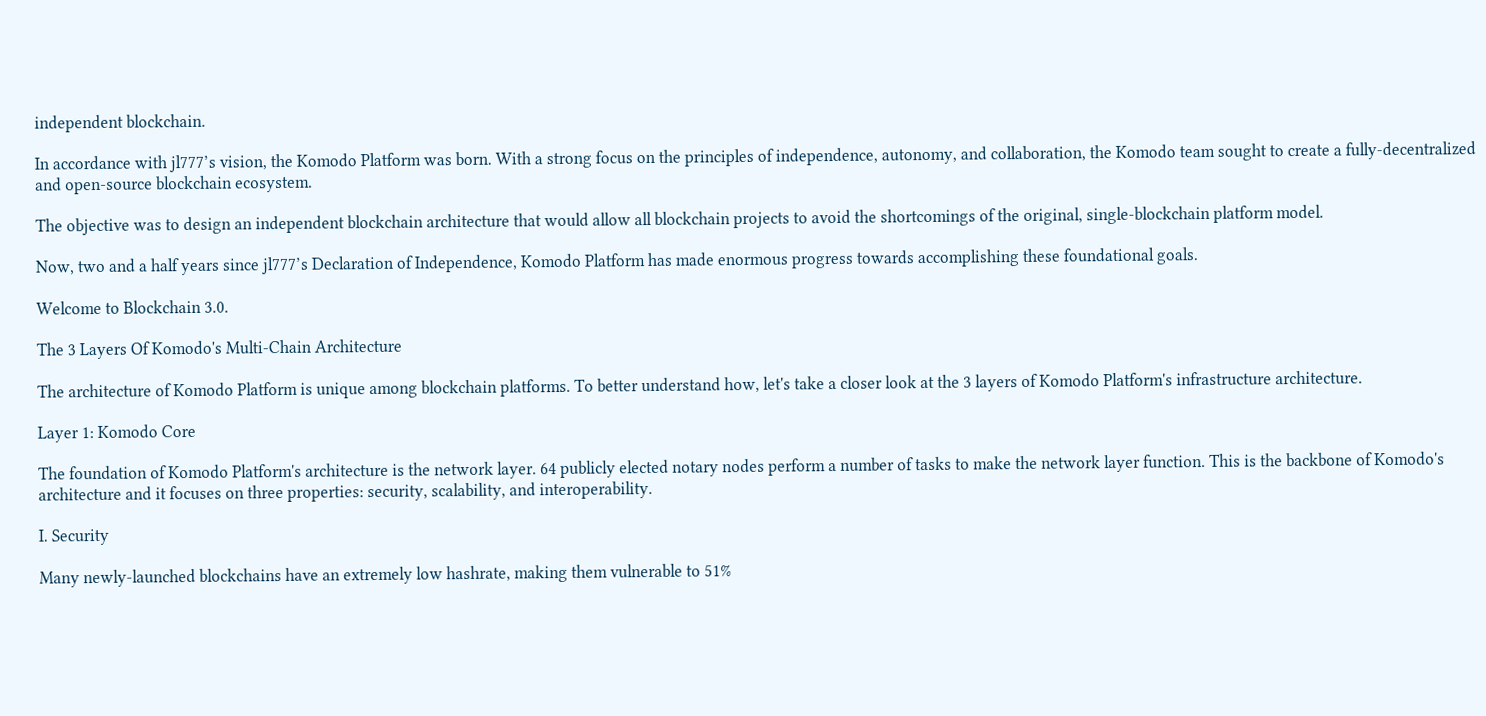independent blockchain.

In accordance with jl777’s vision, the Komodo Platform was born. With a strong focus on the principles of independence, autonomy, and collaboration, the Komodo team sought to create a fully-decentralized and open-source blockchain ecosystem.

The objective was to design an independent blockchain architecture that would allow all blockchain projects to avoid the shortcomings of the original, single-blockchain platform model.

Now, two and a half years since jl777’s Declaration of Independence, Komodo Platform has made enormous progress towards accomplishing these foundational goals.

Welcome to Blockchain 3.0.

The 3 Layers Of Komodo's Multi-Chain Architecture

The architecture of Komodo Platform is unique among blockchain platforms. To better understand how, let's take a closer look at the 3 layers of Komodo Platform's infrastructure architecture.

Layer 1: Komodo Core

The foundation of Komodo Platform's architecture is the network layer. 64 publicly elected notary nodes perform a number of tasks to make the network layer function. This is the backbone of Komodo's architecture and it focuses on three properties: security, scalability, and interoperability.

I. Security

Many newly-launched blockchains have an extremely low hashrate, making them vulnerable to 51%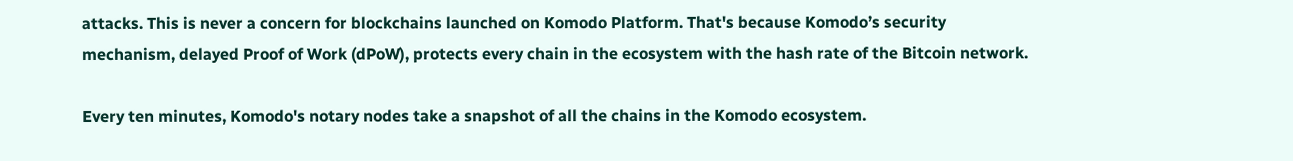attacks. This is never a concern for blockchains launched on Komodo Platform. That's because Komodo’s security mechanism, delayed Proof of Work (dPoW), protects every chain in the ecosystem with the hash rate of the Bitcoin network.

Every ten minutes, Komodo's notary nodes take a snapshot of all the chains in the Komodo ecosystem.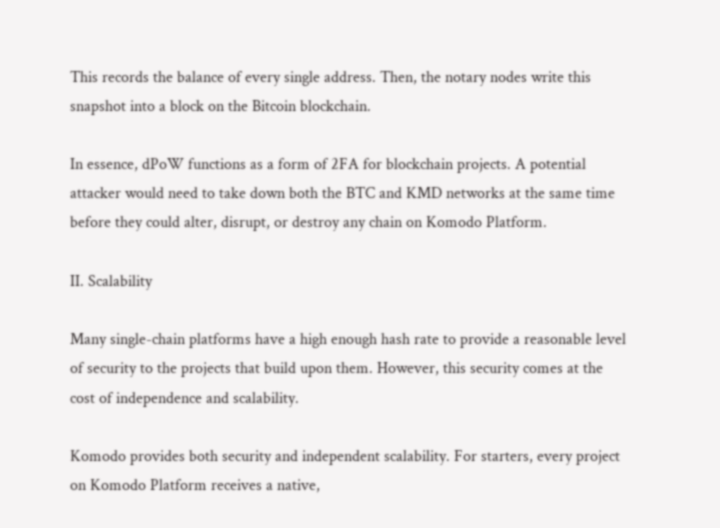This records the balance of every single address. Then, the notary nodes write this snapshot into a block on the Bitcoin blockchain.

In essence, dPoW functions as a form of 2FA for blockchain projects. A potential attacker would need to take down both the BTC and KMD networks at the same time before they could alter, disrupt, or destroy any chain on Komodo Platform.

II. Scalability

Many single-chain platforms have a high enough hash rate to provide a reasonable level of security to the projects that build upon them. However, this security comes at the cost of independence and scalability.

Komodo provides both security and independent scalability. For starters, every project on Komodo Platform receives a native,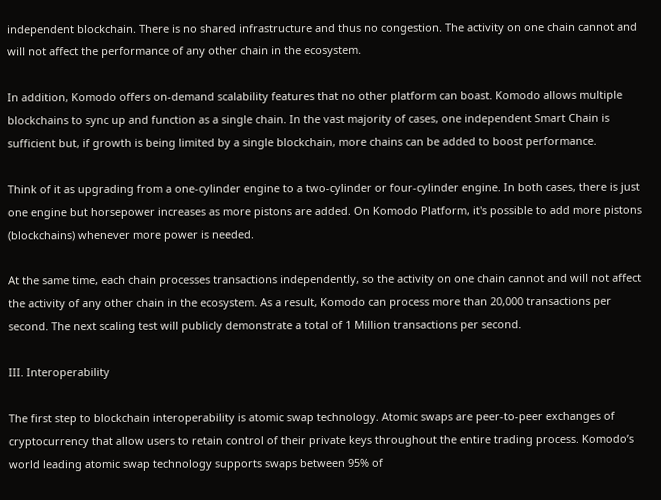independent blockchain. There is no shared infrastructure and thus no congestion. The activity on one chain cannot and will not affect the performance of any other chain in the ecosystem.

In addition, Komodo offers on-demand scalability features that no other platform can boast. Komodo allows multiple blockchains to sync up and function as a single chain. In the vast majority of cases, one independent Smart Chain is sufficient but, if growth is being limited by a single blockchain, more chains can be added to boost performance.

Think of it as upgrading from a one-cylinder engine to a two-cylinder or four-cylinder engine. In both cases, there is just one engine but horsepower increases as more pistons are added. On Komodo Platform, it's possible to add more pistons (blockchains) whenever more power is needed.

At the same time, each chain processes transactions independently, so the activity on one chain cannot and will not affect the activity of any other chain in the ecosystem. As a result, Komodo can process more than 20,000 transactions per second. The next scaling test will publicly demonstrate a total of 1 Million transactions per second.

III. Interoperability

The first step to blockchain interoperability is atomic swap technology. Atomic swaps are peer-to-peer exchanges of cryptocurrency that allow users to retain control of their private keys throughout the entire trading process. Komodo’s world leading atomic swap technology supports swaps between 95% of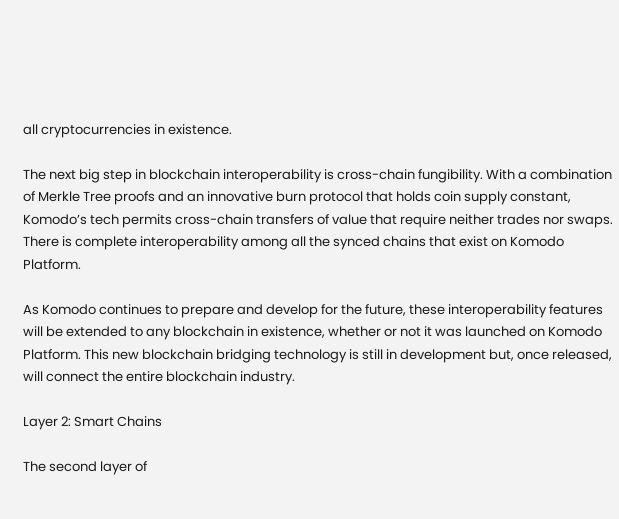all cryptocurrencies in existence.

The next big step in blockchain interoperability is cross-chain fungibility. With a combination of Merkle Tree proofs and an innovative burn protocol that holds coin supply constant, Komodo’s tech permits cross-chain transfers of value that require neither trades nor swaps. There is complete interoperability among all the synced chains that exist on Komodo Platform.

As Komodo continues to prepare and develop for the future, these interoperability features will be extended to any blockchain in existence, whether or not it was launched on Komodo Platform. This new blockchain bridging technology is still in development but, once released, will connect the entire blockchain industry.

Layer 2: Smart Chains

The second layer of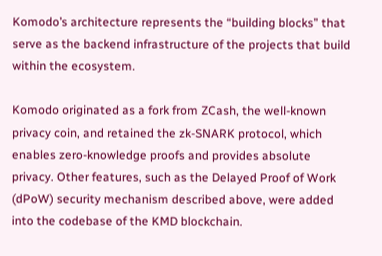Komodo’s architecture represents the “building blocks” that serve as the backend infrastructure of the projects that build within the ecosystem.

Komodo originated as a fork from ZCash, the well-known privacy coin, and retained the zk-SNARK protocol, which enables zero-knowledge proofs and provides absolute privacy. Other features, such as the Delayed Proof of Work (dPoW) security mechanism described above, were added into the codebase of the KMD blockchain.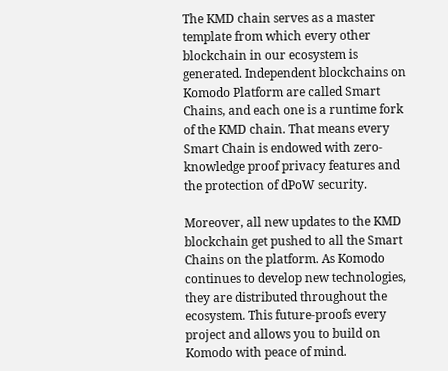The KMD chain serves as a master template from which every other blockchain in our ecosystem is generated. Independent blockchains on Komodo Platform are called Smart Chains, and each one is a runtime fork of the KMD chain. That means every Smart Chain is endowed with zero-knowledge proof privacy features and the protection of dPoW security.

Moreover, all new updates to the KMD blockchain get pushed to all the Smart Chains on the platform. As Komodo continues to develop new technologies, they are distributed throughout the ecosystem. This future-proofs every project and allows you to build on Komodo with peace of mind.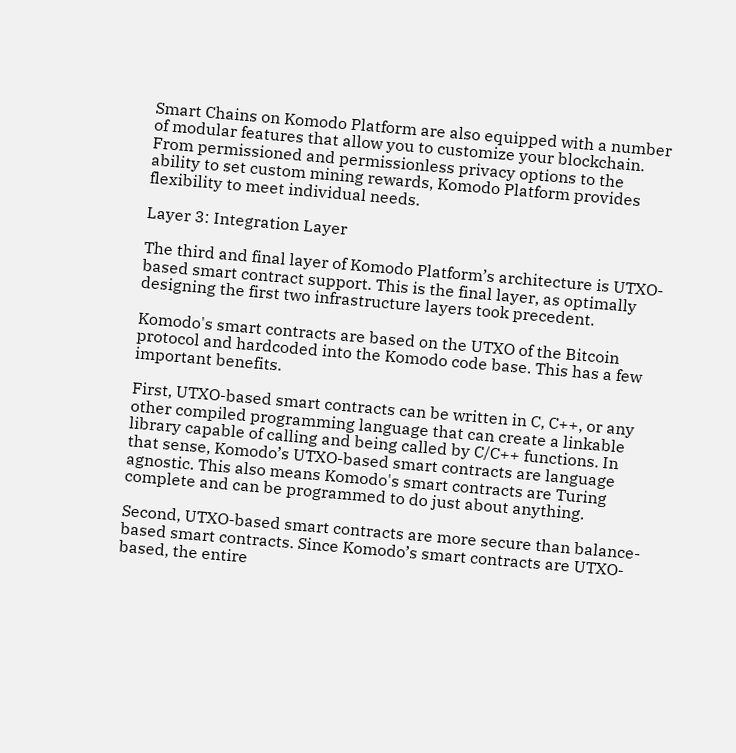Smart Chains on Komodo Platform are also equipped with a number of modular features that allow you to customize your blockchain. From permissioned and permissionless privacy options to the ability to set custom mining rewards, Komodo Platform provides flexibility to meet individual needs.

Layer 3: Integration Layer

The third and final layer of Komodo Platform’s architecture is UTXO-based smart contract support. This is the final layer, as optimally designing the first two infrastructure layers took precedent.

Komodo's smart contracts are based on the UTXO of the Bitcoin protocol and hardcoded into the Komodo code base. This has a few important benefits.

First, UTXO-based smart contracts can be written in C, C++, or any other compiled programming language that can create a linkable library capable of calling and being called by C/C++ functions. In that sense, Komodo’s UTXO-based smart contracts are language agnostic. This also means Komodo's smart contracts are Turing complete and can be programmed to do just about anything.

Second, UTXO-based smart contracts are more secure than balance-based smart contracts. Since Komodo’s smart contracts are UTXO-based, the entire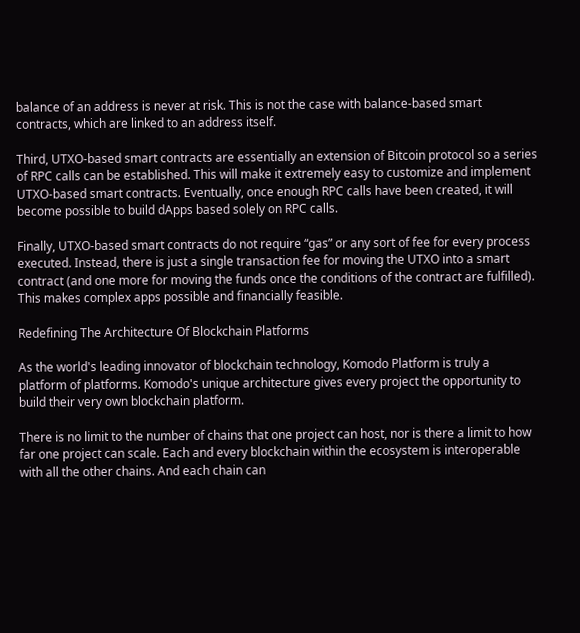balance of an address is never at risk. This is not the case with balance-based smart contracts, which are linked to an address itself.

Third, UTXO-based smart contracts are essentially an extension of Bitcoin protocol so a series of RPC calls can be established. This will make it extremely easy to customize and implement UTXO-based smart contracts. Eventually, once enough RPC calls have been created, it will become possible to build dApps based solely on RPC calls.

Finally, UTXO-based smart contracts do not require “gas” or any sort of fee for every process executed. Instead, there is just a single transaction fee for moving the UTXO into a smart contract (and one more for moving the funds once the conditions of the contract are fulfilled). This makes complex apps possible and financially feasible.

Redefining The Architecture Of Blockchain Platforms

As the world's leading innovator of blockchain technology, Komodo Platform is truly a platform of platforms. Komodo's unique architecture gives every project the opportunity to build their very own blockchain platform.

There is no limit to the number of chains that one project can host, nor is there a limit to how far one project can scale. Each and every blockchain within the ecosystem is interoperable with all the other chains. And each chain can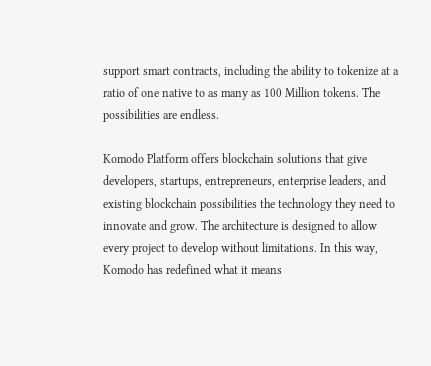support smart contracts, including the ability to tokenize at a ratio of one native to as many as 100 Million tokens. The possibilities are endless.

Komodo Platform offers blockchain solutions that give developers, startups, entrepreneurs, enterprise leaders, and existing blockchain possibilities the technology they need to innovate and grow. The architecture is designed to allow every project to develop without limitations. In this way, Komodo has redefined what it means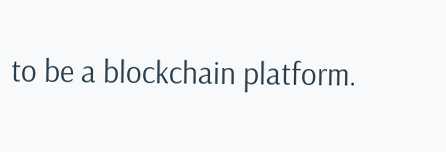to be a blockchain platform.